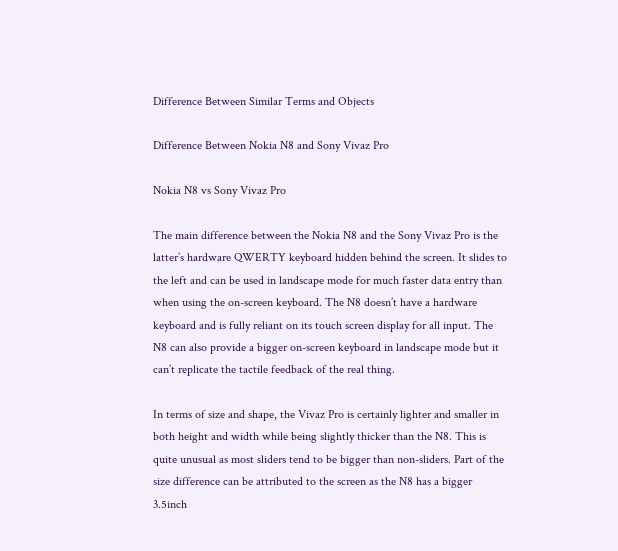Difference Between Similar Terms and Objects

Difference Between Nokia N8 and Sony Vivaz Pro

Nokia N8 vs Sony Vivaz Pro

The main difference between the Nokia N8 and the Sony Vivaz Pro is the latter’s hardware QWERTY keyboard hidden behind the screen. It slides to the left and can be used in landscape mode for much faster data entry than when using the on-screen keyboard. The N8 doesn’t have a hardware keyboard and is fully reliant on its touch screen display for all input. The N8 can also provide a bigger on-screen keyboard in landscape mode but it can’t replicate the tactile feedback of the real thing.

In terms of size and shape, the Vivaz Pro is certainly lighter and smaller in both height and width while being slightly thicker than the N8. This is quite unusual as most sliders tend to be bigger than non-sliders. Part of the size difference can be attributed to the screen as the N8 has a bigger 3.5inch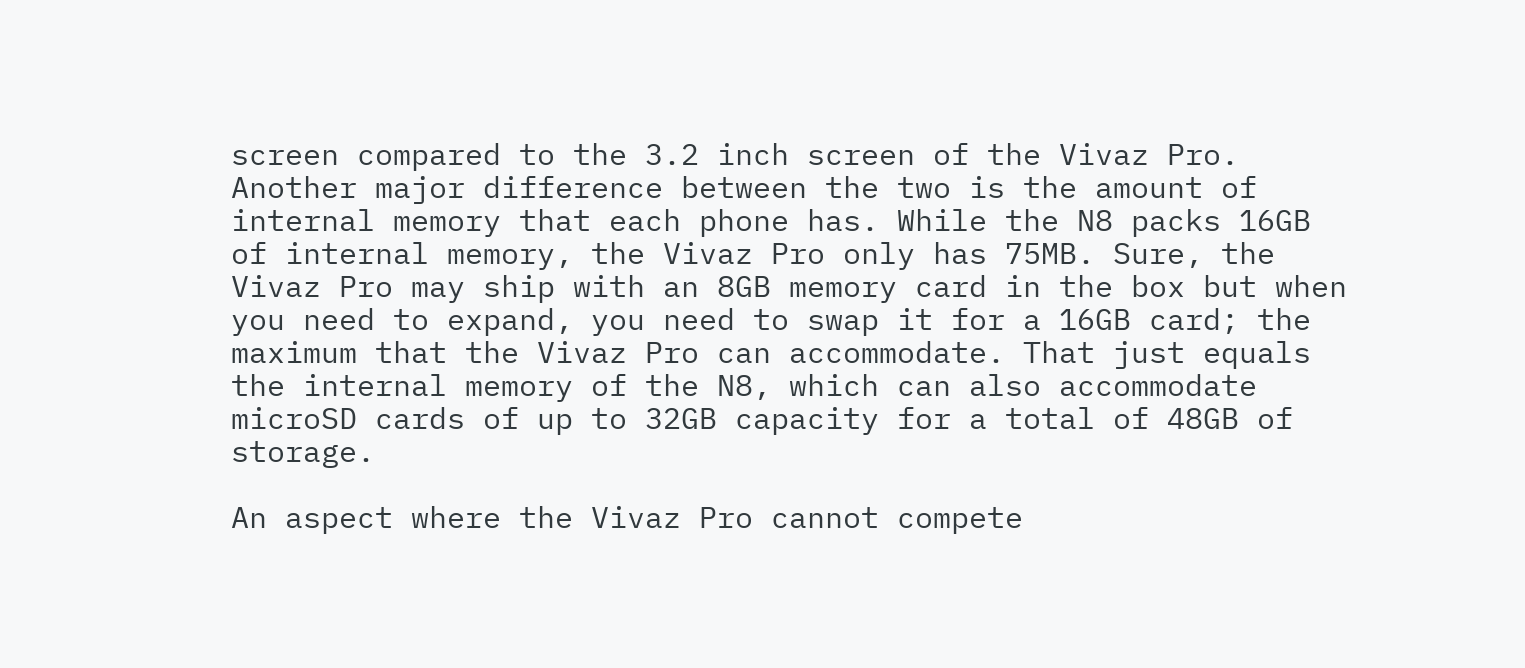screen compared to the 3.2 inch screen of the Vivaz Pro. Another major difference between the two is the amount of internal memory that each phone has. While the N8 packs 16GB of internal memory, the Vivaz Pro only has 75MB. Sure, the Vivaz Pro may ship with an 8GB memory card in the box but when you need to expand, you need to swap it for a 16GB card; the maximum that the Vivaz Pro can accommodate. That just equals the internal memory of the N8, which can also accommodate microSD cards of up to 32GB capacity for a total of 48GB of storage.

An aspect where the Vivaz Pro cannot compete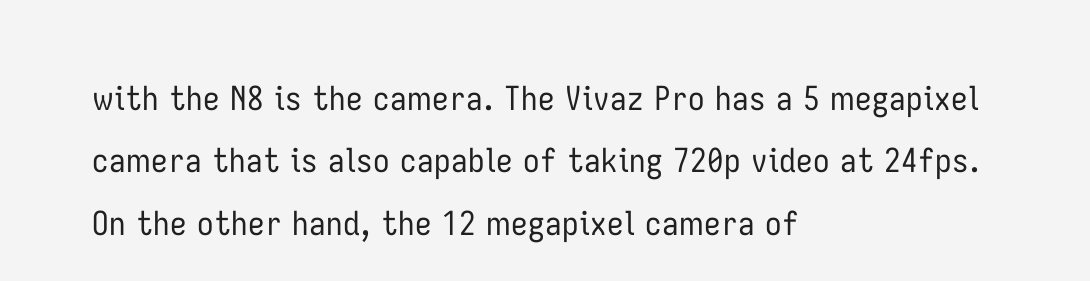with the N8 is the camera. The Vivaz Pro has a 5 megapixel camera that is also capable of taking 720p video at 24fps. On the other hand, the 12 megapixel camera of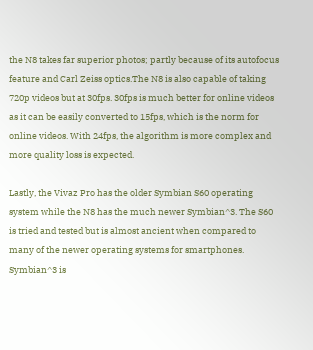the N8 takes far superior photos; partly because of its autofocus feature and Carl Zeiss optics.The N8 is also capable of taking 720p videos but at 30fps. 30fps is much better for online videos as it can be easily converted to 15fps, which is the norm for online videos. With 24fps, the algorithm is more complex and more quality loss is expected.

Lastly, the Vivaz Pro has the older Symbian S60 operating system while the N8 has the much newer Symbian^3. The S60 is tried and tested but is almost ancient when compared to many of the newer operating systems for smartphones. Symbian^3 is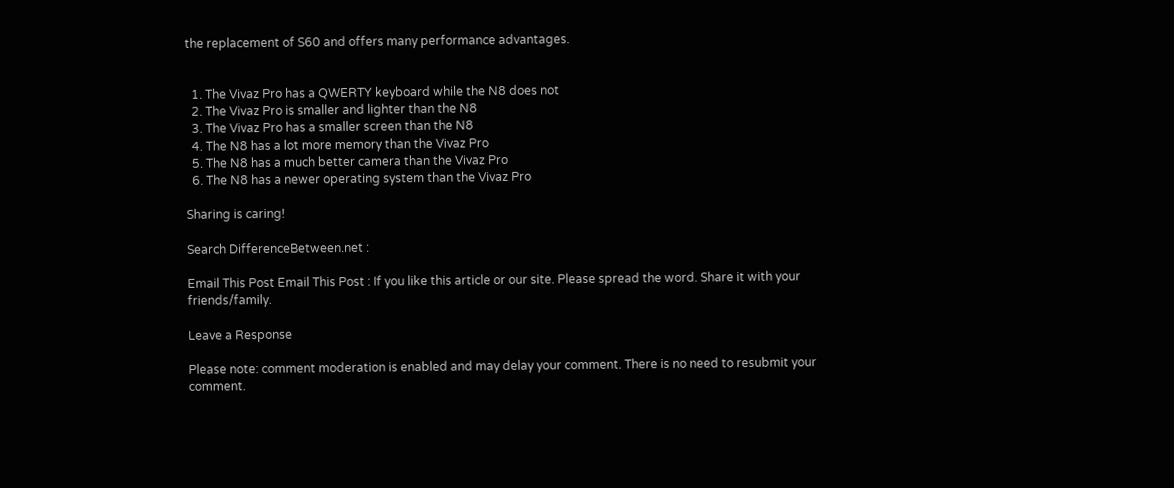the replacement of S60 and offers many performance advantages.


  1. The Vivaz Pro has a QWERTY keyboard while the N8 does not
  2. The Vivaz Pro is smaller and lighter than the N8
  3. The Vivaz Pro has a smaller screen than the N8
  4. The N8 has a lot more memory than the Vivaz Pro
  5. The N8 has a much better camera than the Vivaz Pro
  6. The N8 has a newer operating system than the Vivaz Pro

Sharing is caring!

Search DifferenceBetween.net :

Email This Post Email This Post : If you like this article or our site. Please spread the word. Share it with your friends/family.

Leave a Response

Please note: comment moderation is enabled and may delay your comment. There is no need to resubmit your comment.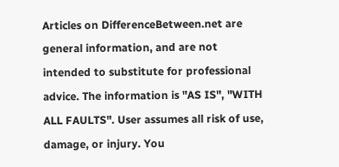Articles on DifferenceBetween.net are general information, and are not intended to substitute for professional advice. The information is "AS IS", "WITH ALL FAULTS". User assumes all risk of use, damage, or injury. You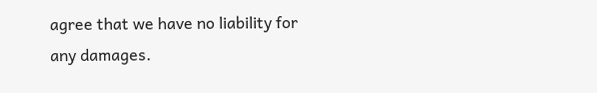agree that we have no liability for any damages.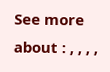See more about : , , , ,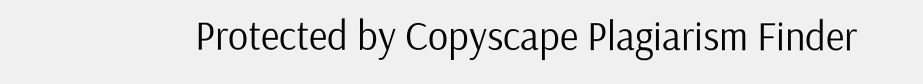Protected by Copyscape Plagiarism Finder